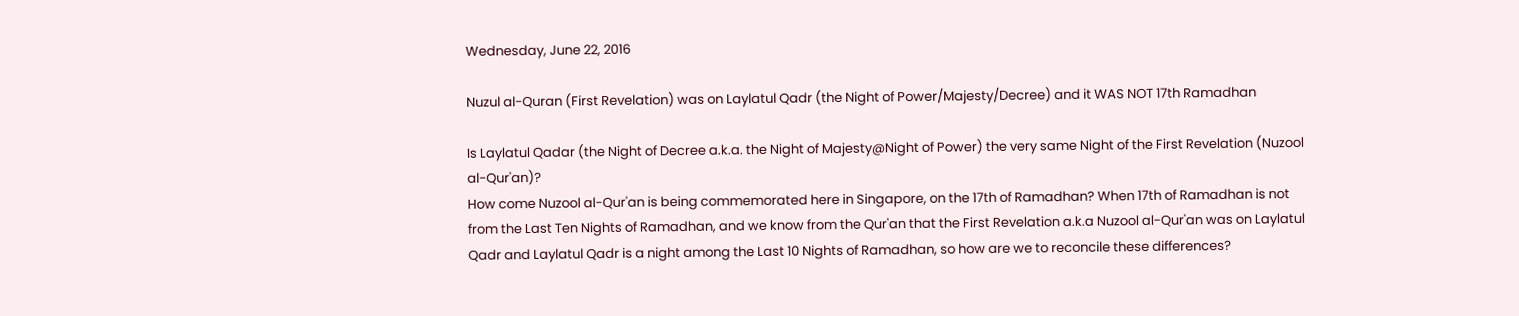Wednesday, June 22, 2016

Nuzul al-Quran (First Revelation) was on Laylatul Qadr (the Night of Power/Majesty/Decree) and it WAS NOT 17th Ramadhan

Is Laylatul Qadar (the Night of Decree a.k.a. the Night of Majesty@Night of Power) the very same Night of the First Revelation (Nuzool al-Qur'an)?
How come Nuzool al-Qur'an is being commemorated here in Singapore, on the 17th of Ramadhan? When 17th of Ramadhan is not from the Last Ten Nights of Ramadhan, and we know from the Qur'an that the First Revelation a.k.a Nuzool al-Qur'an was on Laylatul Qadr and Laylatul Qadr is a night among the Last 10 Nights of Ramadhan, so how are we to reconcile these differences?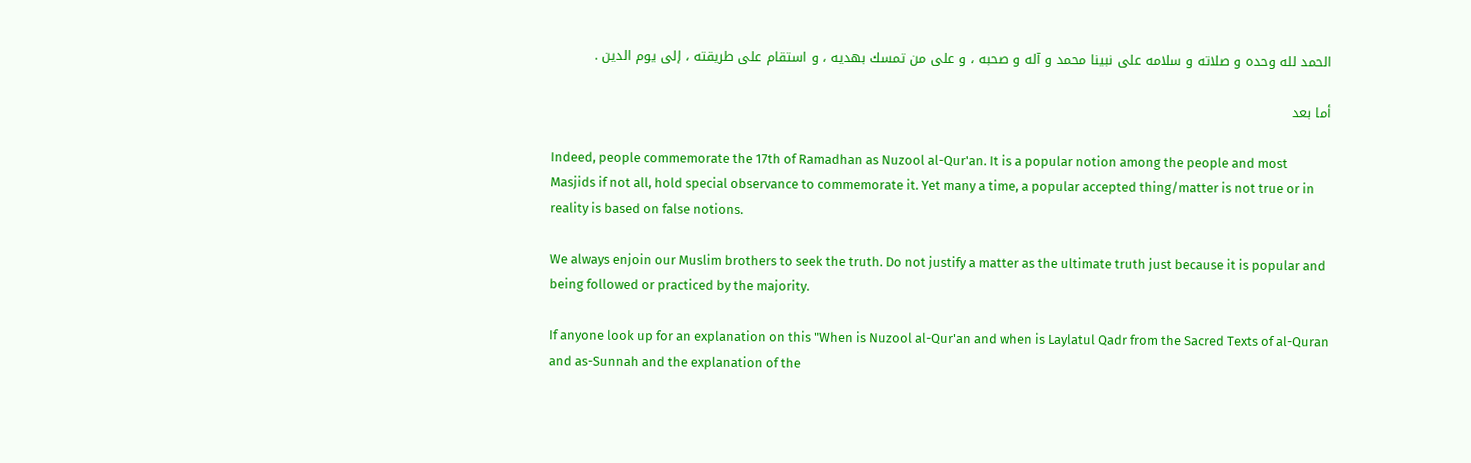الحمد لله وحده و صلاته و سلامه على نبينا محمد و آله و صحبه ، و على من تمسك بهديه ، و استقام على طريقته ، إلى يوم الدين .

أما بعد

Indeed, people commemorate the 17th of Ramadhan as Nuzool al-Qur'an. It is a popular notion among the people and most Masjids if not all, hold special observance to commemorate it. Yet many a time, a popular accepted thing/matter is not true or in reality is based on false notions.

We always enjoin our Muslim brothers to seek the truth. Do not justify a matter as the ultimate truth just because it is popular and being followed or practiced by the majority.

If anyone look up for an explanation on this "When is Nuzool al-Qur'an and when is Laylatul Qadr from the Sacred Texts of al-Quran and as-Sunnah and the explanation of the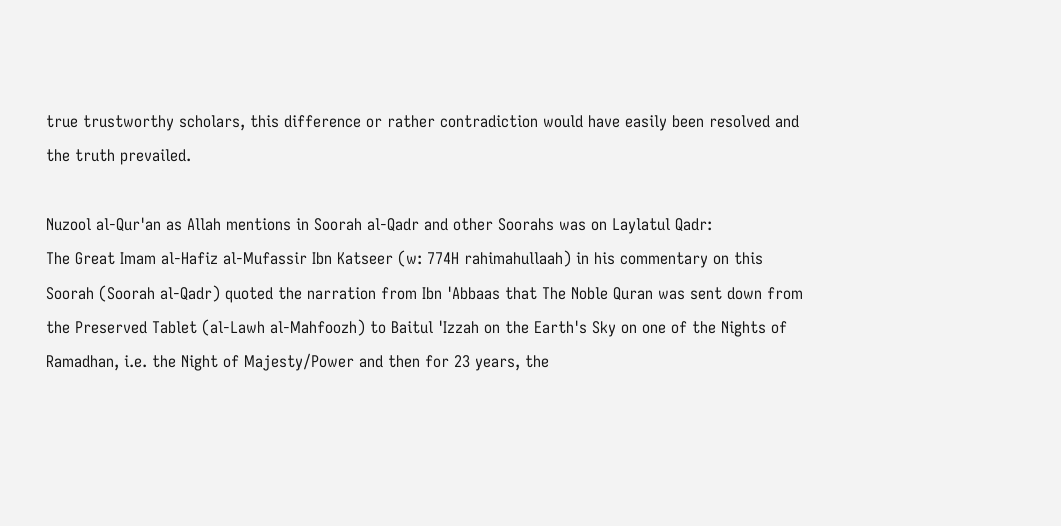true trustworthy scholars, this difference or rather contradiction would have easily been resolved and the truth prevailed.

Nuzool al-Qur'an as Allah mentions in Soorah al-Qadr and other Soorahs was on Laylatul Qadr:
The Great Imam al-Hafiz al-Mufassir Ibn Katseer (w: 774H rahimahullaah) in his commentary on this Soorah (Soorah al-Qadr) quoted the narration from Ibn 'Abbaas that The Noble Quran was sent down from the Preserved Tablet (al-Lawh al-Mahfoozh) to Baitul 'Izzah on the Earth's Sky on one of the Nights of Ramadhan, i.e. the Night of Majesty/Power and then for 23 years, the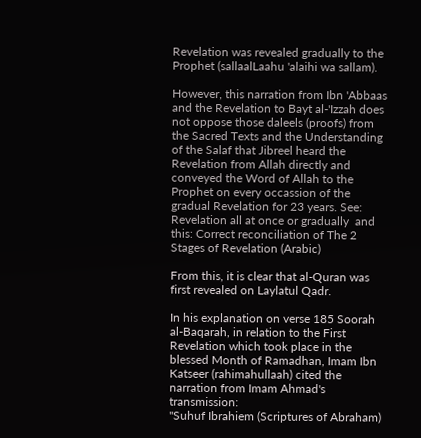Revelation was revealed gradually to the Prophet (sallaalLaahu 'alaihi wa sallam).

However, this narration from Ibn 'Abbaas and the Revelation to Bayt al-'Izzah does not oppose those daleels (proofs) from the Sacred Texts and the Understanding of the Salaf that Jibreel heard the Revelation from Allah directly and conveyed the Word of Allah to the Prophet on every occassion of the gradual Revelation for 23 years. See: Revelation all at once or gradually  and this: Correct reconciliation of The 2 Stages of Revelation (Arabic)

From this, it is clear that al-Quran was first revealed on Laylatul Qadr.

In his explanation on verse 185 Soorah al-Baqarah, in relation to the First Revelation which took place in the blessed Month of Ramadhan, Imam Ibn Katseer (rahimahullaah) cited the narration from Imam Ahmad's transmission:
"Suhuf Ibrahiem (Scriptures of Abraham)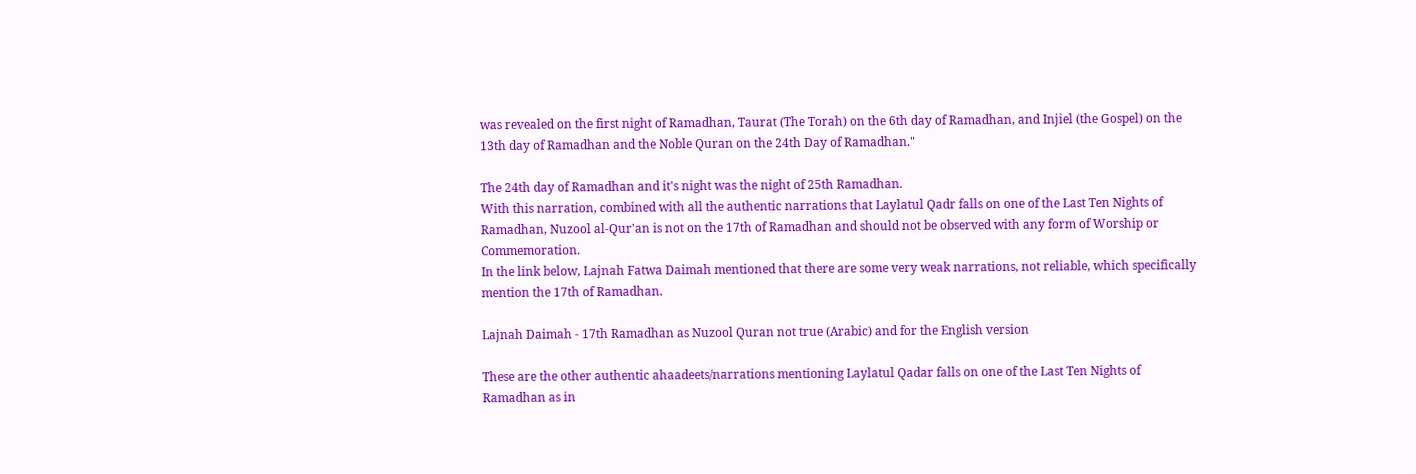was revealed on the first night of Ramadhan, Taurat (The Torah) on the 6th day of Ramadhan, and Injiel (the Gospel) on the 13th day of Ramadhan and the Noble Quran on the 24th Day of Ramadhan."

The 24th day of Ramadhan and it's night was the night of 25th Ramadhan.
With this narration, combined with all the authentic narrations that Laylatul Qadr falls on one of the Last Ten Nights of Ramadhan, Nuzool al-Qur'an is not on the 17th of Ramadhan and should not be observed with any form of Worship or Commemoration.
In the link below, Lajnah Fatwa Daimah mentioned that there are some very weak narrations, not reliable, which specifically mention the 17th of Ramadhan.

Lajnah Daimah - 17th Ramadhan as Nuzool Quran not true (Arabic) and for the English version

These are the other authentic ahaadeets/narrations mentioning Laylatul Qadar falls on one of the Last Ten Nights of Ramadhan as in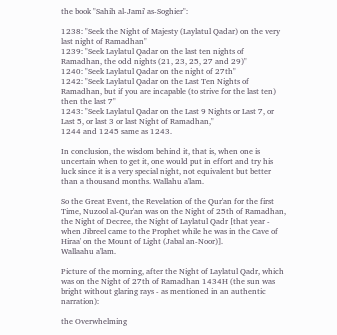the book "Sahih al-Jami' as-Soghier":

1238: "Seek the Night of Majesty (Laylatul Qadar) on the very last night of Ramadhan"
1239: "Seek Laylatul Qadar on the last ten nights of Ramadhan, the odd nights (21, 23, 25, 27 and 29)"
1240: "Seek Laylatul Qadar on the night of 27th"
1242: "Seek Laylatul Qadar on the Last Ten Nights of Ramadhan, but if you are incapable (to strive for the last ten) then the last 7"
1243: "Seek Laylatul Qadar on the Last 9 Nights or Last 7, or Last 5, or last 3 or last Night of Ramadhan,"
1244 and 1245 same as 1243.

In conclusion, the wisdom behind it, that is, when one is uncertain when to get it, one would put in effort and try his luck since it is a very special night, not equivalent but better than a thousand months. Wallahu a'lam.

So the Great Event, the Revelation of the Qur'an for the first Time, Nuzool al-Qur'an was on the Night of 25th of Ramadhan, the Night of Decree, the Night of Laylatul Qadr [that year - when Jibreel came to the Prophet while he was in the Cave of Hiraa' on the Mount of Light (Jabal an-Noor)].
Wallaahu a'lam.

Picture of the morning, after the Night of Laylatul Qadr, which was on the Night of 27th of Ramadhan 1434H (the sun was bright without glaring rays - as mentioned in an authentic narration):

the Overwhelming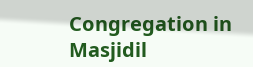Congregation in Masjidil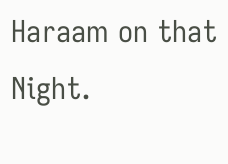Haraam on that Night.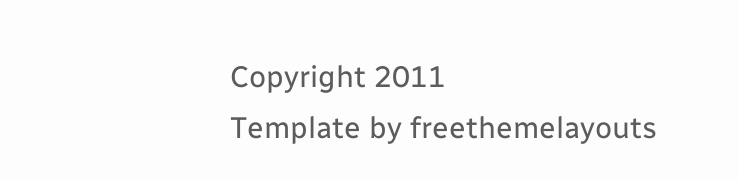Copyright 2011
Template by freethemelayouts